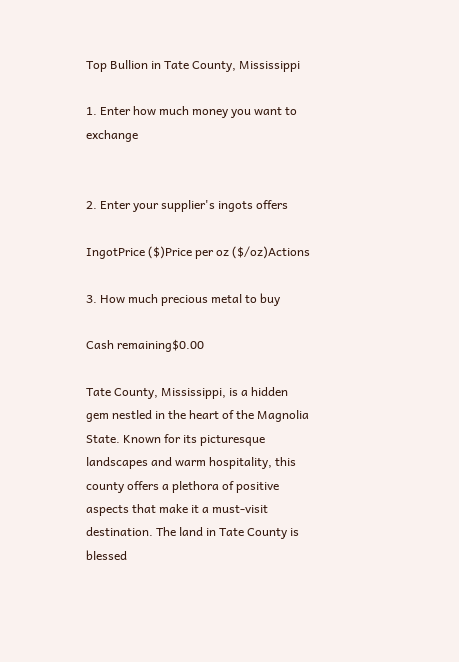Top Bullion in Tate County, Mississippi

1. Enter how much money you want to exchange


2. Enter your supplier's ingots offers

IngotPrice ($)Price per oz ($/oz)Actions

3. How much precious metal to buy

Cash remaining$0.00

Tate County, Mississippi, is a hidden gem nestled in the heart of the Magnolia State. Known for its picturesque landscapes and warm hospitality, this county offers a plethora of positive aspects that make it a must-visit destination. The land in Tate County is blessed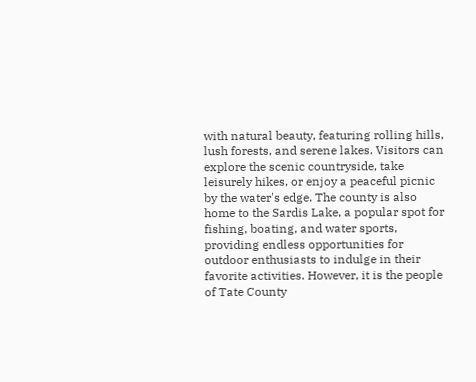with natural beauty, featuring rolling hills, lush forests, and serene lakes. Visitors can explore the scenic countryside, take leisurely hikes, or enjoy a peaceful picnic by the water's edge. The county is also home to the Sardis Lake, a popular spot for fishing, boating, and water sports, providing endless opportunities for outdoor enthusiasts to indulge in their favorite activities. However, it is the people of Tate County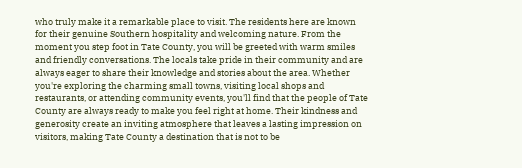who truly make it a remarkable place to visit. The residents here are known for their genuine Southern hospitality and welcoming nature. From the moment you step foot in Tate County, you will be greeted with warm smiles and friendly conversations. The locals take pride in their community and are always eager to share their knowledge and stories about the area. Whether you're exploring the charming small towns, visiting local shops and restaurants, or attending community events, you'll find that the people of Tate County are always ready to make you feel right at home. Their kindness and generosity create an inviting atmosphere that leaves a lasting impression on visitors, making Tate County a destination that is not to be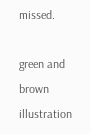missed.

green and brown illustration